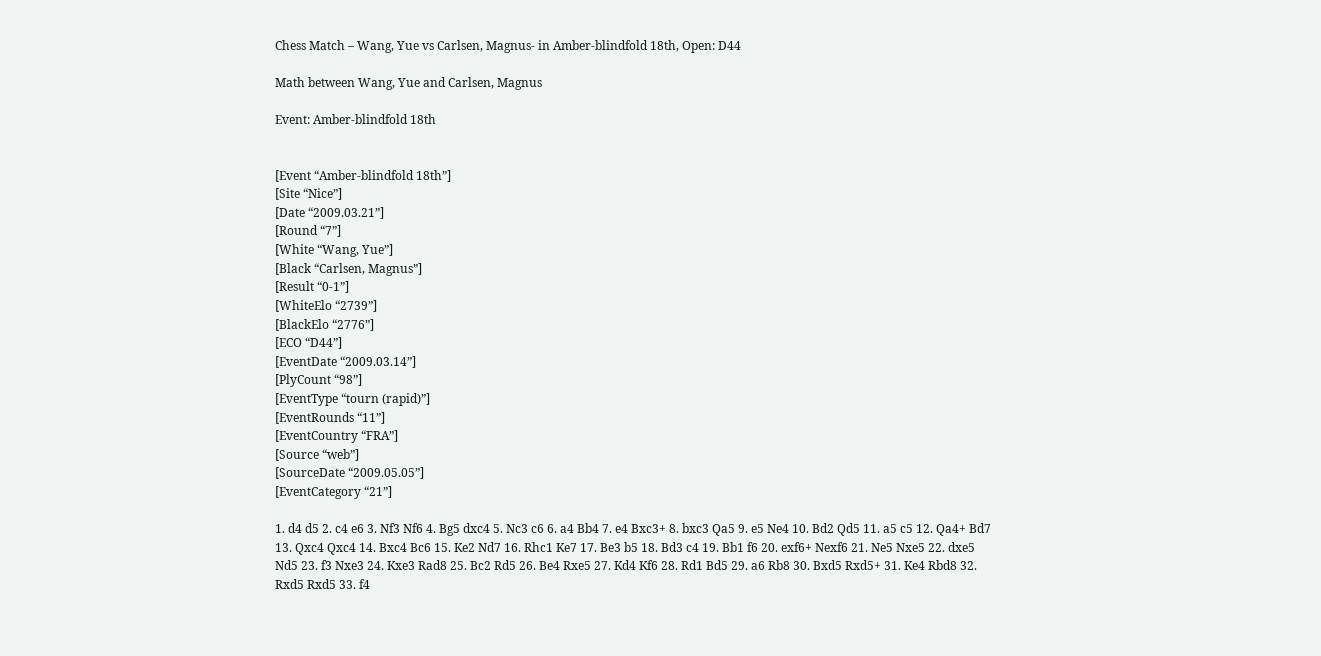Chess Match – Wang, Yue vs Carlsen, Magnus- in Amber-blindfold 18th, Open: D44

Math between Wang, Yue and Carlsen, Magnus

Event: Amber-blindfold 18th


[Event “Amber-blindfold 18th”]
[Site “Nice”]
[Date “2009.03.21”]
[Round “7”]
[White “Wang, Yue”]
[Black “Carlsen, Magnus”]
[Result “0-1”]
[WhiteElo “2739”]
[BlackElo “2776”]
[ECO “D44”]
[EventDate “2009.03.14”]
[PlyCount “98”]
[EventType “tourn (rapid)”]
[EventRounds “11”]
[EventCountry “FRA”]
[Source “web”]
[SourceDate “2009.05.05”]
[EventCategory “21”]

1. d4 d5 2. c4 e6 3. Nf3 Nf6 4. Bg5 dxc4 5. Nc3 c6 6. a4 Bb4 7. e4 Bxc3+ 8. bxc3 Qa5 9. e5 Ne4 10. Bd2 Qd5 11. a5 c5 12. Qa4+ Bd7 13. Qxc4 Qxc4 14. Bxc4 Bc6 15. Ke2 Nd7 16. Rhc1 Ke7 17. Be3 b5 18. Bd3 c4 19. Bb1 f6 20. exf6+ Nexf6 21. Ne5 Nxe5 22. dxe5 Nd5 23. f3 Nxe3 24. Kxe3 Rad8 25. Bc2 Rd5 26. Be4 Rxe5 27. Kd4 Kf6 28. Rd1 Bd5 29. a6 Rb8 30. Bxd5 Rxd5+ 31. Ke4 Rbd8 32. Rxd5 Rxd5 33. f4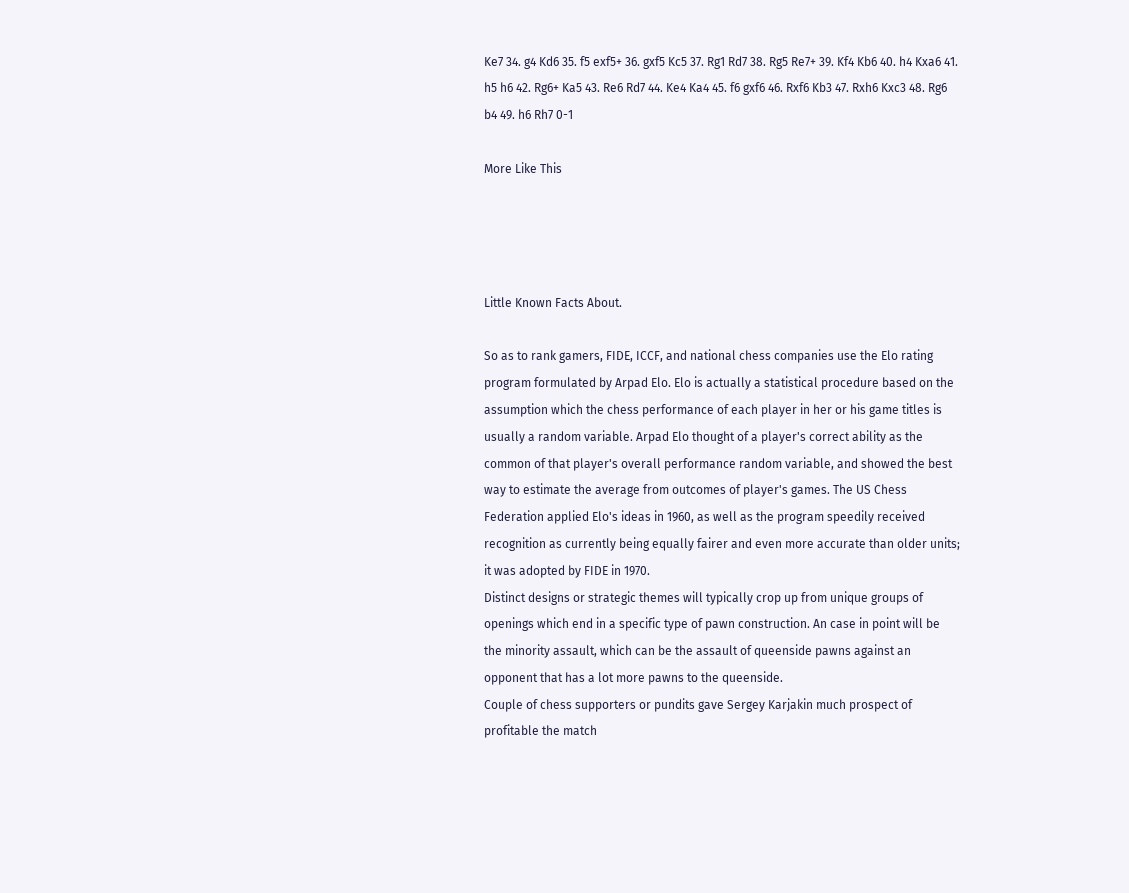Ke7 34. g4 Kd6 35. f5 exf5+ 36. gxf5 Kc5 37. Rg1 Rd7 38. Rg5 Re7+ 39. Kf4 Kb6 40. h4 Kxa6 41. h5 h6 42. Rg6+ Ka5 43. Re6 Rd7 44. Ke4 Ka4 45. f6 gxf6 46. Rxf6 Kb3 47. Rxh6 Kxc3 48. Rg6 b4 49. h6 Rh7 0-1

More Like This




Little Known Facts About.

So as to rank gamers, FIDE, ICCF, and national chess companies use the Elo rating program formulated by Arpad Elo. Elo is actually a statistical procedure based on the assumption which the chess performance of each player in her or his game titles is usually a random variable. Arpad Elo thought of a player's correct ability as the common of that player's overall performance random variable, and showed the best way to estimate the average from outcomes of player's games. The US Chess Federation applied Elo's ideas in 1960, as well as the program speedily received recognition as currently being equally fairer and even more accurate than older units; it was adopted by FIDE in 1970.
Distinct designs or strategic themes will typically crop up from unique groups of openings which end in a specific type of pawn construction. An case in point will be the minority assault, which can be the assault of queenside pawns against an opponent that has a lot more pawns to the queenside.
Couple of chess supporters or pundits gave Sergey Karjakin much prospect of profitable the match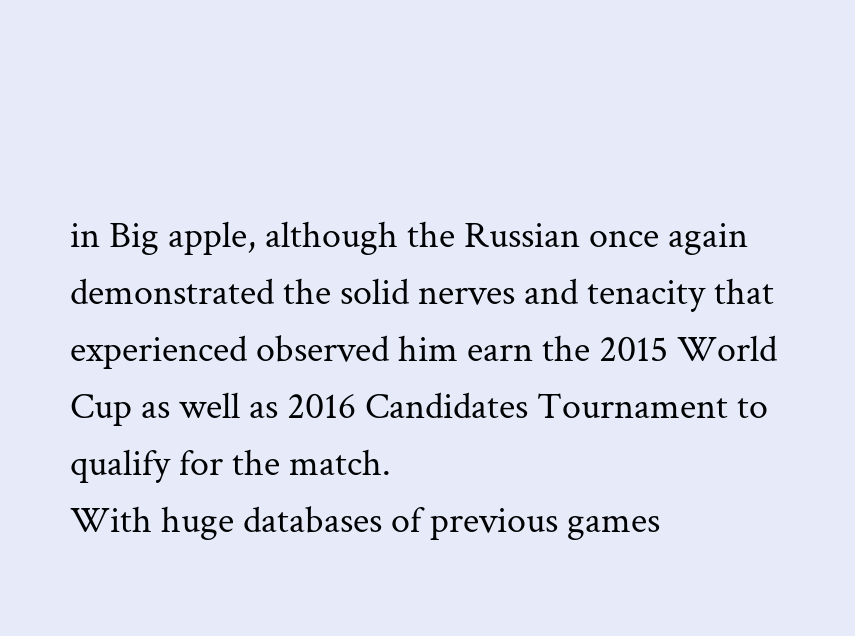in Big apple, although the Russian once again demonstrated the solid nerves and tenacity that experienced observed him earn the 2015 World Cup as well as 2016 Candidates Tournament to qualify for the match.
With huge databases of previous games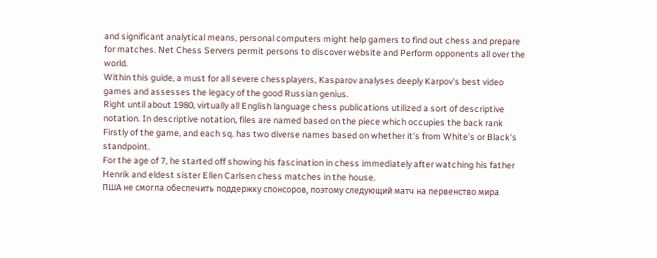and significant analytical means, personal computers might help gamers to find out chess and prepare for matches. Net Chess Servers permit persons to discover website and Perform opponents all over the world.
Within this guide, a must for all severe chessplayers, Kasparov analyses deeply Karpov's best video games and assesses the legacy of the good Russian genius.
Right until about 1980, virtually all English language chess publications utilized a sort of descriptive notation. In descriptive notation, files are named based on the piece which occupies the back rank Firstly of the game, and each sq. has two diverse names based on whether it's from White's or Black's standpoint.
For the age of 7, he started off showing his fascination in chess immediately after watching his father Henrik and eldest sister Ellen Carlsen chess matches in the house.
ПША не смогла обеспечить поддержку спонсоров, поэтому следующий матч на первенство мира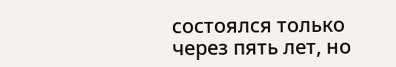состоялся только через пять лет, но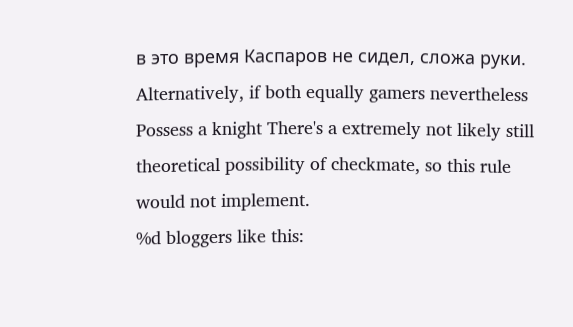в это время Каспаров не сидел, сложа руки.
Alternatively, if both equally gamers nevertheless Possess a knight There's a extremely not likely still theoretical possibility of checkmate, so this rule would not implement.
%d bloggers like this: